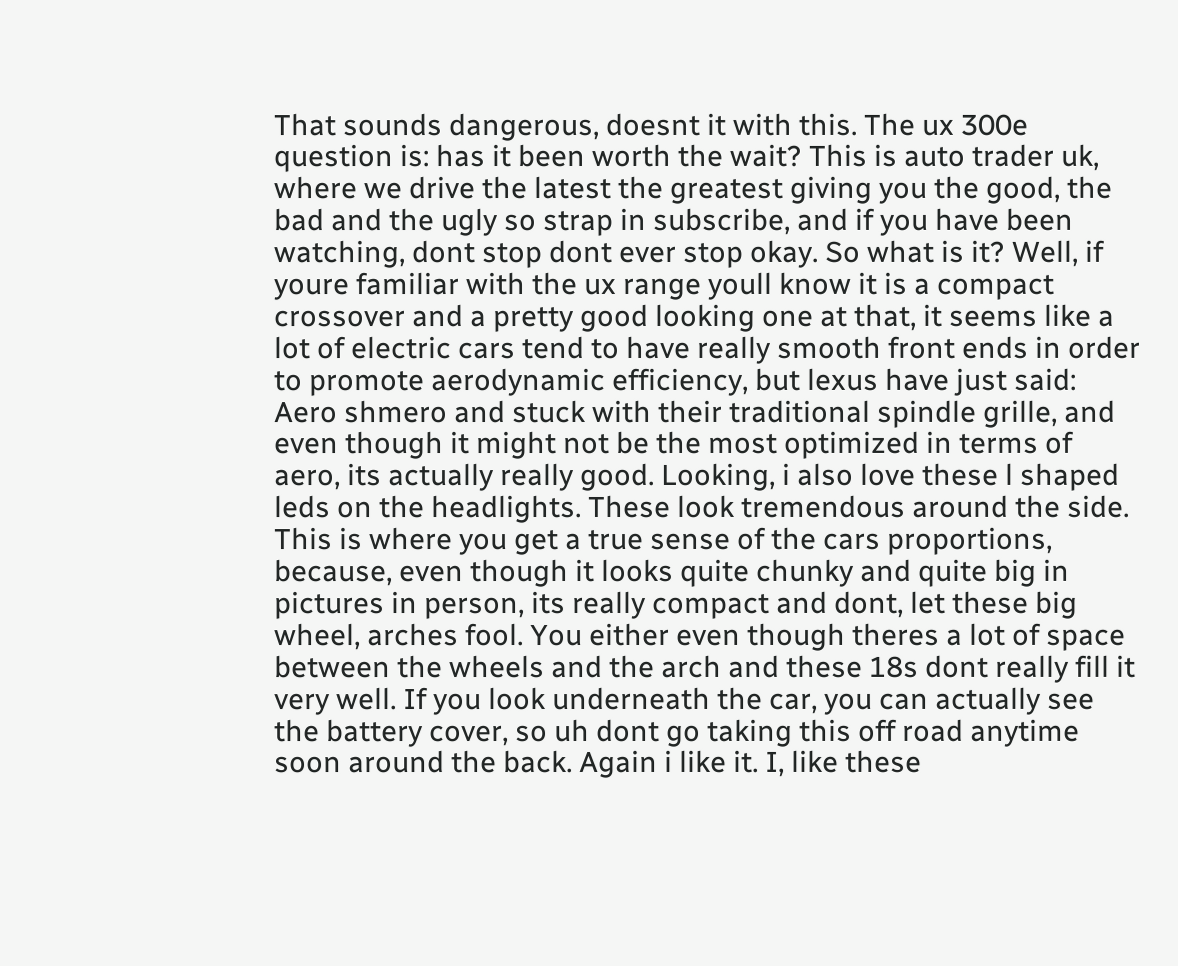That sounds dangerous, doesnt it with this. The ux 300e question is: has it been worth the wait? This is auto trader uk, where we drive the latest the greatest giving you the good, the bad and the ugly so strap in subscribe, and if you have been watching, dont stop dont ever stop okay. So what is it? Well, if youre familiar with the ux range youll know it is a compact crossover and a pretty good looking one at that, it seems like a lot of electric cars tend to have really smooth front ends in order to promote aerodynamic efficiency, but lexus have just said: Aero shmero and stuck with their traditional spindle grille, and even though it might not be the most optimized in terms of aero, its actually really good. Looking, i also love these l shaped leds on the headlights. These look tremendous around the side. This is where you get a true sense of the cars proportions, because, even though it looks quite chunky and quite big in pictures in person, its really compact and dont, let these big wheel, arches fool. You either even though theres a lot of space between the wheels and the arch and these 18s dont really fill it very well. If you look underneath the car, you can actually see the battery cover, so uh dont go taking this off road anytime soon around the back. Again i like it. I, like these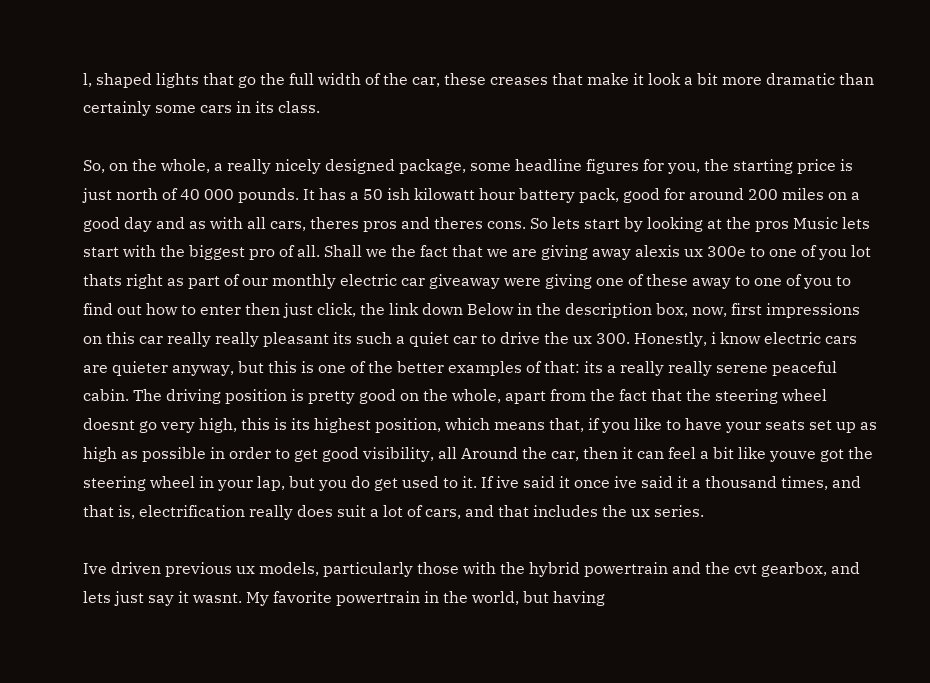l, shaped lights that go the full width of the car, these creases that make it look a bit more dramatic than certainly some cars in its class.

So, on the whole, a really nicely designed package, some headline figures for you, the starting price is just north of 40 000 pounds. It has a 50 ish kilowatt hour battery pack, good for around 200 miles on a good day and as with all cars, theres pros and theres cons. So lets start by looking at the pros Music lets start with the biggest pro of all. Shall we the fact that we are giving away alexis ux 300e to one of you lot thats right as part of our monthly electric car giveaway were giving one of these away to one of you to find out how to enter then just click, the link down Below in the description box, now, first impressions on this car really really pleasant its such a quiet car to drive the ux 300. Honestly, i know electric cars are quieter anyway, but this is one of the better examples of that: its a really really serene peaceful cabin. The driving position is pretty good on the whole, apart from the fact that the steering wheel doesnt go very high, this is its highest position, which means that, if you like to have your seats set up as high as possible in order to get good visibility, all Around the car, then it can feel a bit like youve got the steering wheel in your lap, but you do get used to it. If ive said it once ive said it a thousand times, and that is, electrification really does suit a lot of cars, and that includes the ux series.

Ive driven previous ux models, particularly those with the hybrid powertrain and the cvt gearbox, and lets just say it wasnt. My favorite powertrain in the world, but having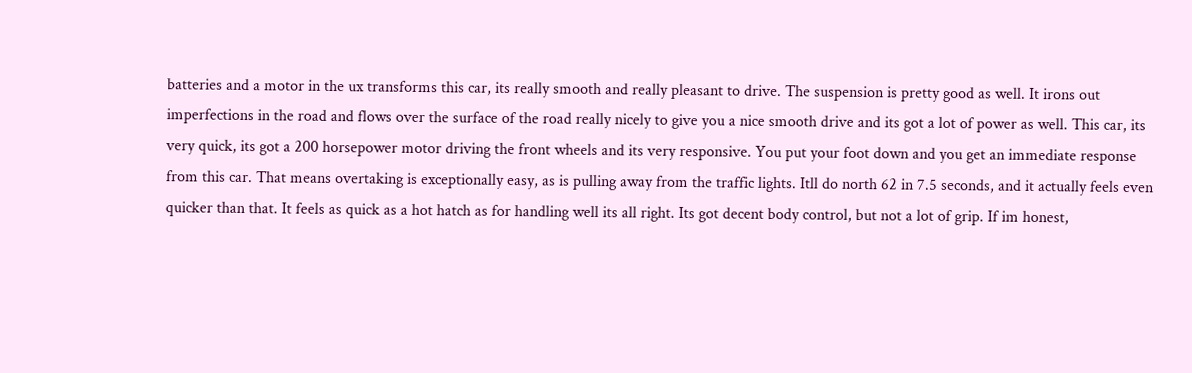batteries and a motor in the ux transforms this car, its really smooth and really pleasant to drive. The suspension is pretty good as well. It irons out imperfections in the road and flows over the surface of the road really nicely to give you a nice smooth drive and its got a lot of power as well. This car, its very quick, its got a 200 horsepower motor driving the front wheels and its very responsive. You put your foot down and you get an immediate response from this car. That means overtaking is exceptionally easy, as is pulling away from the traffic lights. Itll do north 62 in 7.5 seconds, and it actually feels even quicker than that. It feels as quick as a hot hatch as for handling well its all right. Its got decent body control, but not a lot of grip. If im honest,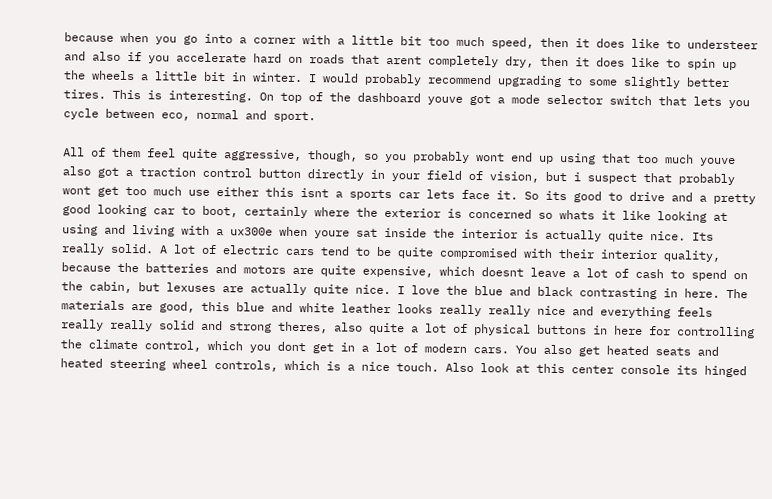because when you go into a corner with a little bit too much speed, then it does like to understeer and also if you accelerate hard on roads that arent completely dry, then it does like to spin up the wheels a little bit in winter. I would probably recommend upgrading to some slightly better tires. This is interesting. On top of the dashboard youve got a mode selector switch that lets you cycle between eco, normal and sport.

All of them feel quite aggressive, though, so you probably wont end up using that too much youve also got a traction control button directly in your field of vision, but i suspect that probably wont get too much use either this isnt a sports car lets face it. So its good to drive and a pretty good looking car to boot, certainly where the exterior is concerned so whats it like looking at using and living with a ux300e when youre sat inside the interior is actually quite nice. Its really solid. A lot of electric cars tend to be quite compromised with their interior quality, because the batteries and motors are quite expensive, which doesnt leave a lot of cash to spend on the cabin, but lexuses are actually quite nice. I love the blue and black contrasting in here. The materials are good, this blue and white leather looks really really nice and everything feels really really solid and strong theres, also quite a lot of physical buttons in here for controlling the climate control, which you dont get in a lot of modern cars. You also get heated seats and heated steering wheel controls, which is a nice touch. Also look at this center console its hinged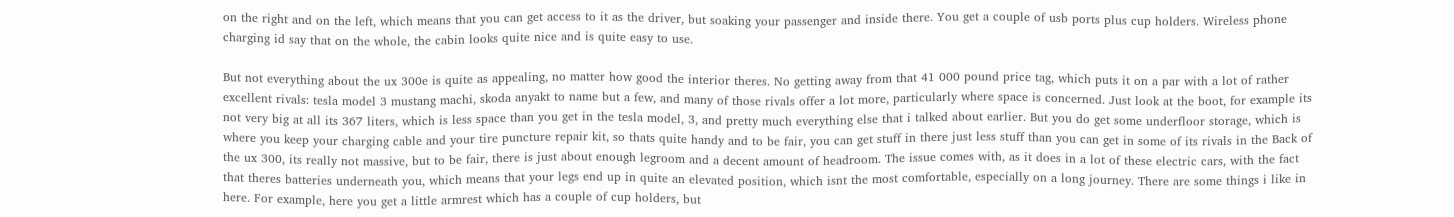on the right and on the left, which means that you can get access to it as the driver, but soaking your passenger and inside there. You get a couple of usb ports plus cup holders. Wireless phone charging id say that on the whole, the cabin looks quite nice and is quite easy to use.

But not everything about the ux 300e is quite as appealing, no matter how good the interior theres. No getting away from that 41 000 pound price tag, which puts it on a par with a lot of rather excellent rivals: tesla model 3 mustang machi, skoda anyakt to name but a few, and many of those rivals offer a lot more, particularly where space is concerned. Just look at the boot, for example its not very big at all its 367 liters, which is less space than you get in the tesla model, 3, and pretty much everything else that i talked about earlier. But you do get some underfloor storage, which is where you keep your charging cable and your tire puncture repair kit, so thats quite handy and to be fair, you can get stuff in there just less stuff than you can get in some of its rivals in the Back of the ux 300, its really not massive, but to be fair, there is just about enough legroom and a decent amount of headroom. The issue comes with, as it does in a lot of these electric cars, with the fact that theres batteries underneath you, which means that your legs end up in quite an elevated position, which isnt the most comfortable, especially on a long journey. There are some things i like in here. For example, here you get a little armrest which has a couple of cup holders, but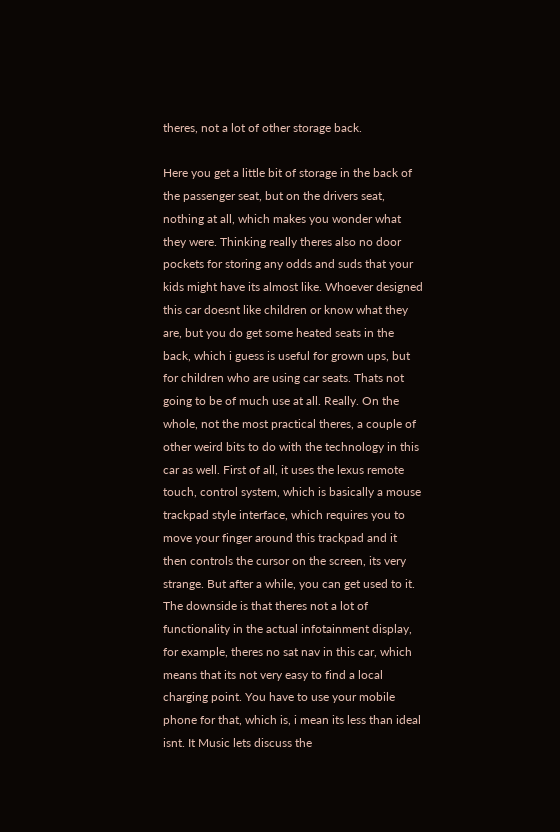theres, not a lot of other storage back.

Here you get a little bit of storage in the back of the passenger seat, but on the drivers seat, nothing at all, which makes you wonder what they were. Thinking really theres also no door pockets for storing any odds and suds that your kids might have its almost like. Whoever designed this car doesnt like children or know what they are, but you do get some heated seats in the back, which i guess is useful for grown ups, but for children who are using car seats. Thats not going to be of much use at all. Really. On the whole, not the most practical theres, a couple of other weird bits to do with the technology in this car as well. First of all, it uses the lexus remote touch, control system, which is basically a mouse trackpad style interface, which requires you to move your finger around this trackpad and it then controls the cursor on the screen, its very strange. But after a while, you can get used to it. The downside is that theres not a lot of functionality in the actual infotainment display, for example, theres no sat nav in this car, which means that its not very easy to find a local charging point. You have to use your mobile phone for that, which is, i mean its less than ideal isnt. It Music lets discuss the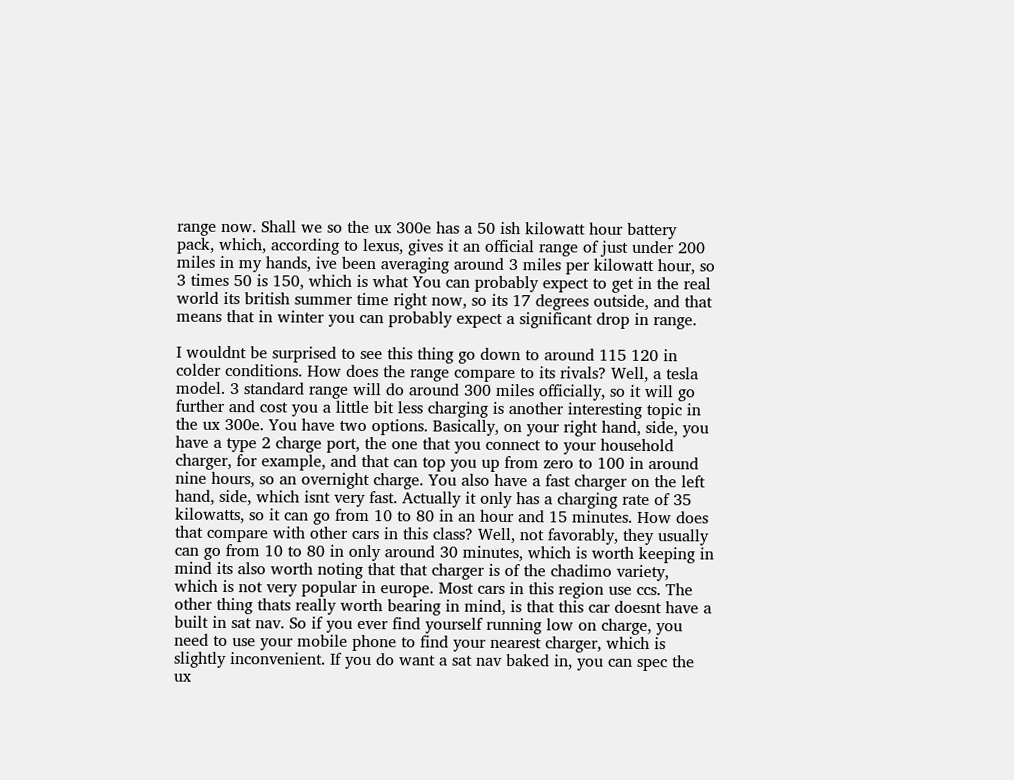range now. Shall we so the ux 300e has a 50 ish kilowatt hour battery pack, which, according to lexus, gives it an official range of just under 200 miles in my hands, ive been averaging around 3 miles per kilowatt hour, so 3 times 50 is 150, which is what You can probably expect to get in the real world its british summer time right now, so its 17 degrees outside, and that means that in winter you can probably expect a significant drop in range.

I wouldnt be surprised to see this thing go down to around 115 120 in colder conditions. How does the range compare to its rivals? Well, a tesla model. 3 standard range will do around 300 miles officially, so it will go further and cost you a little bit less charging is another interesting topic in the ux 300e. You have two options. Basically, on your right hand, side, you have a type 2 charge port, the one that you connect to your household charger, for example, and that can top you up from zero to 100 in around nine hours, so an overnight charge. You also have a fast charger on the left hand, side, which isnt very fast. Actually it only has a charging rate of 35 kilowatts, so it can go from 10 to 80 in an hour and 15 minutes. How does that compare with other cars in this class? Well, not favorably, they usually can go from 10 to 80 in only around 30 minutes, which is worth keeping in mind its also worth noting that that charger is of the chadimo variety, which is not very popular in europe. Most cars in this region use ccs. The other thing thats really worth bearing in mind, is that this car doesnt have a built in sat nav. So if you ever find yourself running low on charge, you need to use your mobile phone to find your nearest charger, which is slightly inconvenient. If you do want a sat nav baked in, you can spec the ux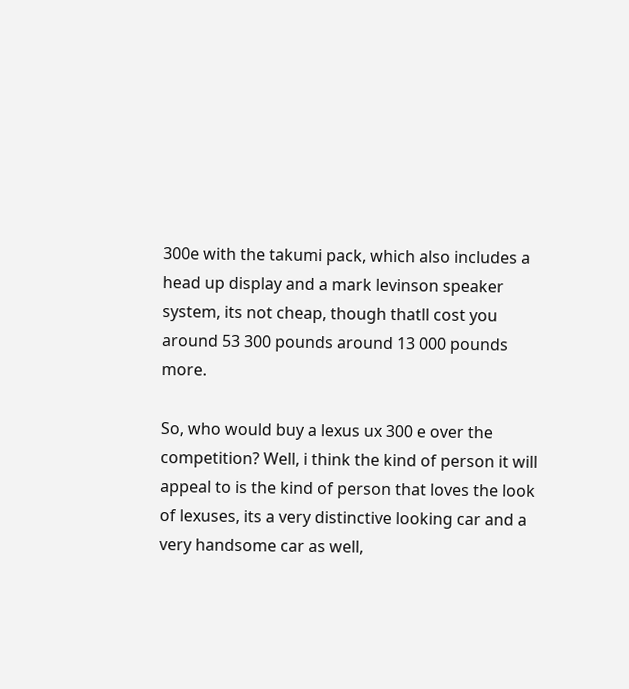300e with the takumi pack, which also includes a head up display and a mark levinson speaker system, its not cheap, though thatll cost you around 53 300 pounds around 13 000 pounds more.

So, who would buy a lexus ux 300 e over the competition? Well, i think the kind of person it will appeal to is the kind of person that loves the look of lexuses, its a very distinctive looking car and a very handsome car as well,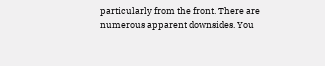particularly from the front. There are numerous apparent downsides. You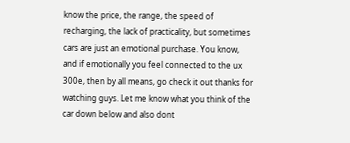know the price, the range, the speed of recharging, the lack of practicality, but sometimes cars are just an emotional purchase. You know, and if emotionally you feel connected to the ux 300e, then by all means, go check it out thanks for watching guys. Let me know what you think of the car down below and also dont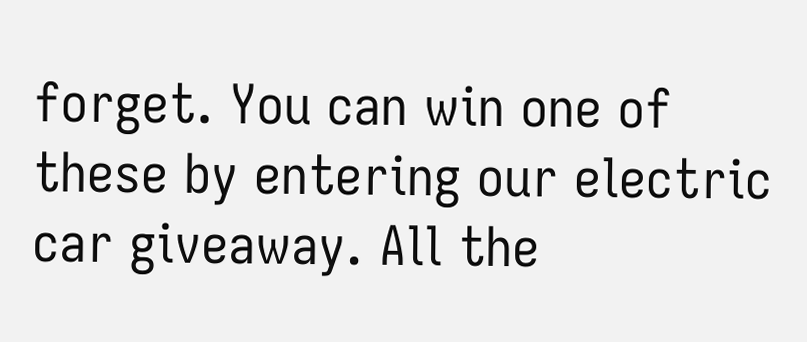forget. You can win one of these by entering our electric car giveaway. All the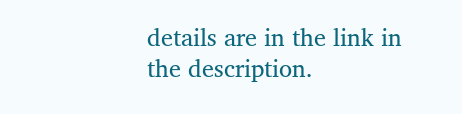details are in the link in the description.